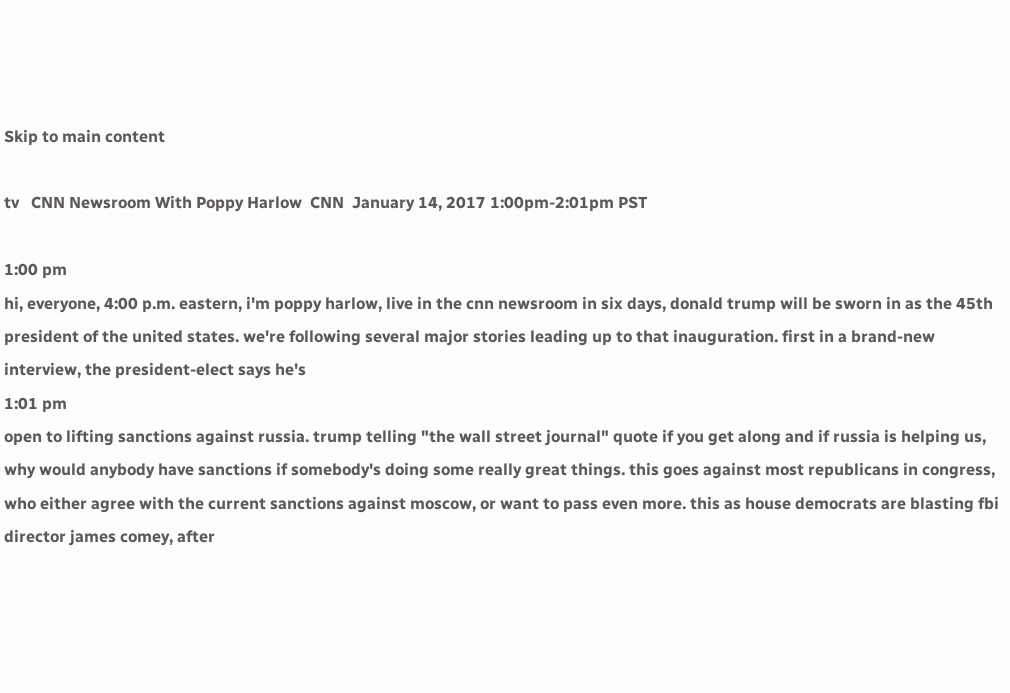Skip to main content

tv   CNN Newsroom With Poppy Harlow  CNN  January 14, 2017 1:00pm-2:01pm PST

1:00 pm
hi, everyone, 4:00 p.m. eastern, i'm poppy harlow, live in the cnn newsroom in six days, donald trump will be sworn in as the 45th president of the united states. we're following several major stories leading up to that inauguration. first in a brand-new interview, the president-elect says he's
1:01 pm
open to lifting sanctions against russia. trump telling "the wall street journal" quote if you get along and if russia is helping us, why would anybody have sanctions if somebody's doing some really great things. this goes against most republicans in congress, who either agree with the current sanctions against moscow, or want to pass even more. this as house democrats are blasting fbi director james comey, after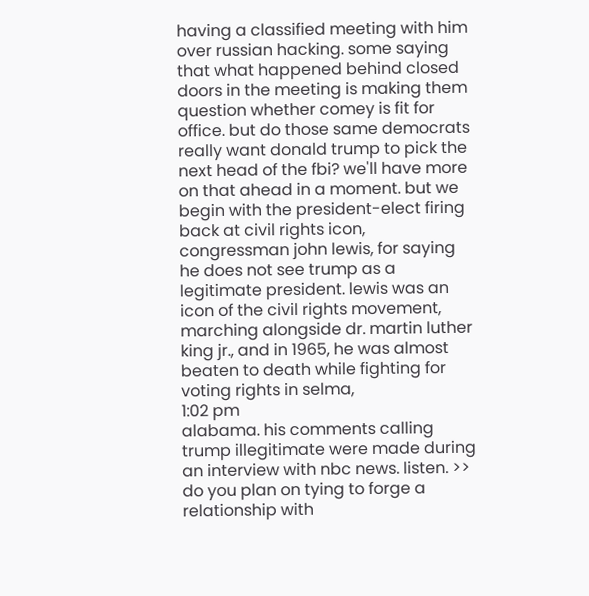having a classified meeting with him over russian hacking. some saying that what happened behind closed doors in the meeting is making them question whether comey is fit for office. but do those same democrats really want donald trump to pick the next head of the fbi? we'll have more on that ahead in a moment. but we begin with the president-elect firing back at civil rights icon, congressman john lewis, for saying he does not see trump as a legitimate president. lewis was an icon of the civil rights movement, marching alongside dr. martin luther king jr., and in 1965, he was almost beaten to death while fighting for voting rights in selma,
1:02 pm
alabama. his comments calling trump illegitimate were made during an interview with nbc news. listen. >> do you plan on tying to forge a relationship with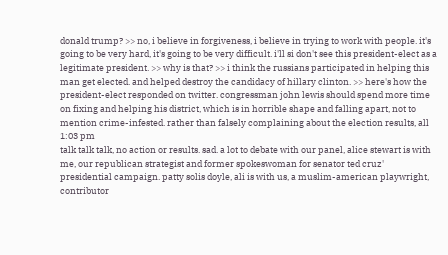donald trump? >> no, i believe in forgiveness, i believe in trying to work with people. it's going to be very hard, it's going to be very difficult. i'll si don't see this president-elect as a legitimate president. >> why is that? >> i think the russians participated in helping this man get elected. and helped destroy the candidacy of hillary clinton. >> here's how the president-elect responded on twitter. congressman john lewis should spend more time on fixing and helping his district, which is in horrible shape and falling apart, not to mention crime-infested. rather than falsely complaining about the election results, all
1:03 pm
talk talk talk, no action or results. sad. a lot to debate with our panel, alice stewart is with me, our republican strategist and former spokeswoman for senator ted cruz' presidential campaign. patty solis doyle, ali is with us, a muslim-american playwright, contributor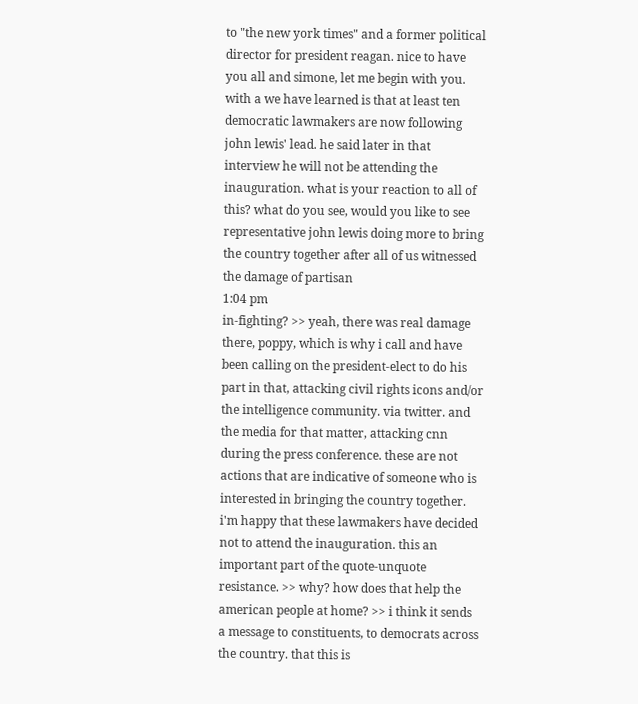to "the new york times" and a former political director for president reagan. nice to have you all and simone, let me begin with you. with a we have learned is that at least ten democratic lawmakers are now following john lewis' lead. he said later in that interview he will not be attending the inauguration. what is your reaction to all of this? what do you see, would you like to see representative john lewis doing more to bring the country together after all of us witnessed the damage of partisan
1:04 pm
in-fighting? >> yeah, there was real damage there, poppy, which is why i call and have been calling on the president-elect to do his part in that, attacking civil rights icons and/or the intelligence community. via twitter. and the media for that matter, attacking cnn during the press conference. these are not actions that are indicative of someone who is interested in bringing the country together. i'm happy that these lawmakers have decided not to attend the inauguration. this an important part of the quote-unquote resistance. >> why? how does that help the american people at home? >> i think it sends a message to constituents, to democrats across the country. that this is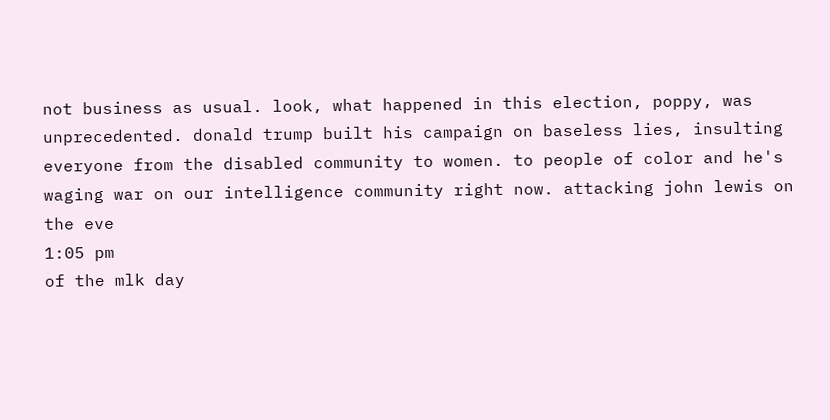not business as usual. look, what happened in this election, poppy, was unprecedented. donald trump built his campaign on baseless lies, insulting everyone from the disabled community to women. to people of color and he's waging war on our intelligence community right now. attacking john lewis on the eve
1:05 pm
of the mlk day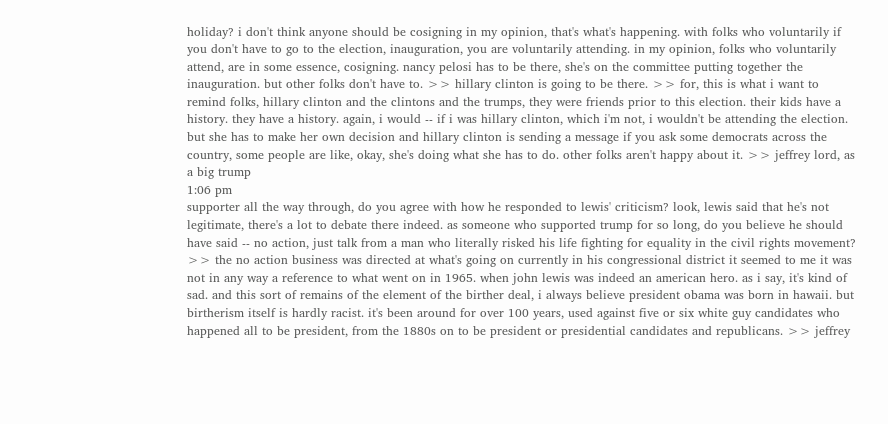holiday? i don't think anyone should be cosigning in my opinion, that's what's happening. with folks who voluntarily if you don't have to go to the election, inauguration, you are voluntarily attending. in my opinion, folks who voluntarily attend, are in some essence, cosigning. nancy pelosi has to be there, she's on the committee putting together the inauguration. but other folks don't have to. >> hillary clinton is going to be there. >> for, this is what i want to remind folks, hillary clinton and the clintons and the trumps, they were friends prior to this election. their kids have a history. they have a history. again, i would -- if i was hillary clinton, which i'm not, i wouldn't be attending the election. but she has to make her own decision and hillary clinton is sending a message if you ask some democrats across the country, some people are like, okay, she's doing what she has to do. other folks aren't happy about it. >> jeffrey lord, as a big trump
1:06 pm
supporter all the way through, do you agree with how he responded to lewis' criticism? look, lewis said that he's not legitimate, there's a lot to debate there indeed. as someone who supported trump for so long, do you believe he should have said -- no action, just talk from a man who literally risked his life fighting for equality in the civil rights movement? >> the no action business was directed at what's going on currently in his congressional district it seemed to me it was not in any way a reference to what went on in 1965. when john lewis was indeed an american hero. as i say, it's kind of sad. and this sort of remains of the element of the birther deal, i always believe president obama was born in hawaii. but birtherism itself is hardly racist. it's been around for over 100 years, used against five or six white guy candidates who happened all to be president, from the 1880s on to be president or presidential candidates and republicans. >> jeffrey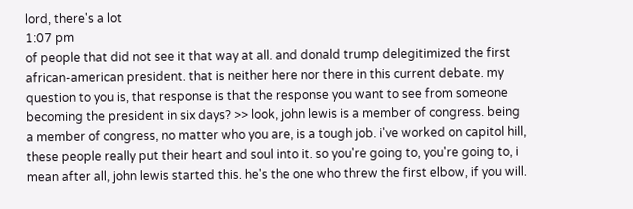lord, there's a lot
1:07 pm
of people that did not see it that way at all. and donald trump delegitimized the first african-american president. that is neither here nor there in this current debate. my question to you is, that response is that the response you want to see from someone becoming the president in six days? >> look, john lewis is a member of congress. being a member of congress, no matter who you are, is a tough job. i've worked on capitol hill, these people really put their heart and soul into it. so you're going to, you're going to, i mean after all, john lewis started this. he's the one who threw the first elbow, if you will.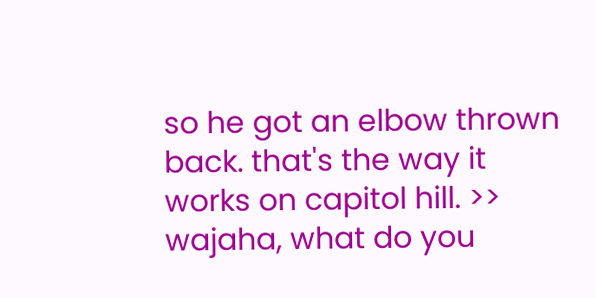so he got an elbow thrown back. that's the way it works on capitol hill. >> wajaha, what do you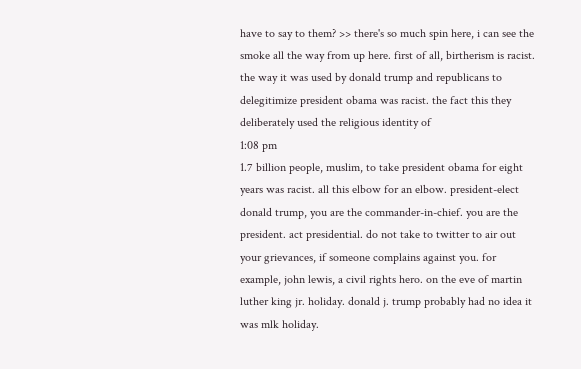have to say to them? >> there's so much spin here, i can see the smoke all the way from up here. first of all, birtherism is racist. the way it was used by donald trump and republicans to delegitimize president obama was racist. the fact this they deliberately used the religious identity of
1:08 pm
1.7 billion people, muslim, to take president obama for eight years was racist. all this elbow for an elbow. president-elect donald trump, you are the commander-in-chief. you are the president. act presidential. do not take to twitter to air out your grievances, if someone complains against you. for example, john lewis, a civil rights hero. on the eve of martin luther king jr. holiday. donald j. trump probably had no idea it was mlk holiday.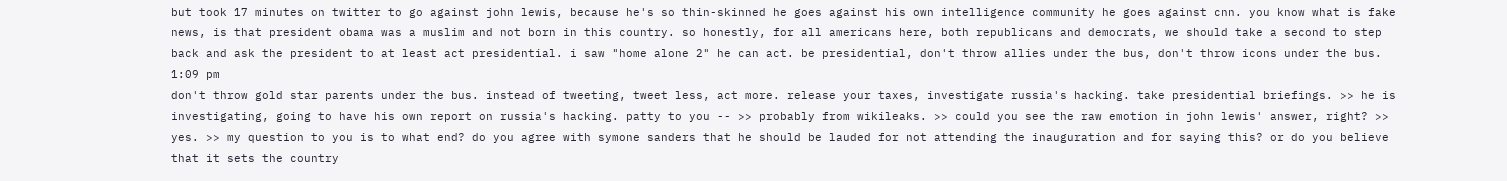but took 17 minutes on twitter to go against john lewis, because he's so thin-skinned he goes against his own intelligence community he goes against cnn. you know what is fake news, is that president obama was a muslim and not born in this country. so honestly, for all americans here, both republicans and democrats, we should take a second to step back and ask the president to at least act presidential. i saw "home alone 2" he can act. be presidential, don't throw allies under the bus, don't throw icons under the bus.
1:09 pm
don't throw gold star parents under the bus. instead of tweeting, tweet less, act more. release your taxes, investigate russia's hacking. take presidential briefings. >> he is investigating, going to have his own report on russia's hacking. patty to you -- >> probably from wikileaks. >> could you see the raw emotion in john lewis' answer, right? >> yes. >> my question to you is to what end? do you agree with symone sanders that he should be lauded for not attending the inauguration and for saying this? or do you believe that it sets the country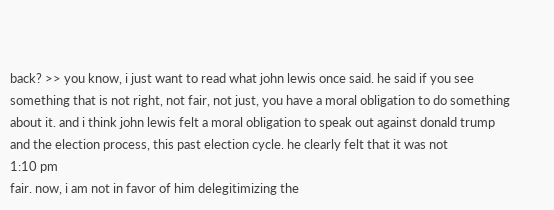back? >> you know, i just want to read what john lewis once said. he said if you see something that is not right, not fair, not just, you have a moral obligation to do something about it. and i think john lewis felt a moral obligation to speak out against donald trump and the election process, this past election cycle. he clearly felt that it was not
1:10 pm
fair. now, i am not in favor of him delegitimizing the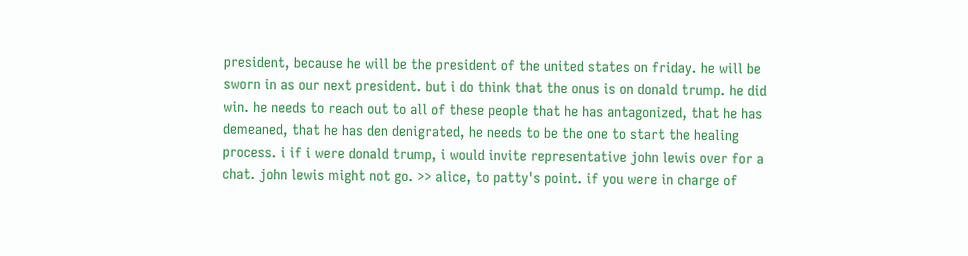president, because he will be the president of the united states on friday. he will be sworn in as our next president. but i do think that the onus is on donald trump. he did win. he needs to reach out to all of these people that he has antagonized, that he has demeaned, that he has den denigrated, he needs to be the one to start the healing process. i if i were donald trump, i would invite representative john lewis over for a chat. john lewis might not go. >> alice, to patty's point. if you were in charge of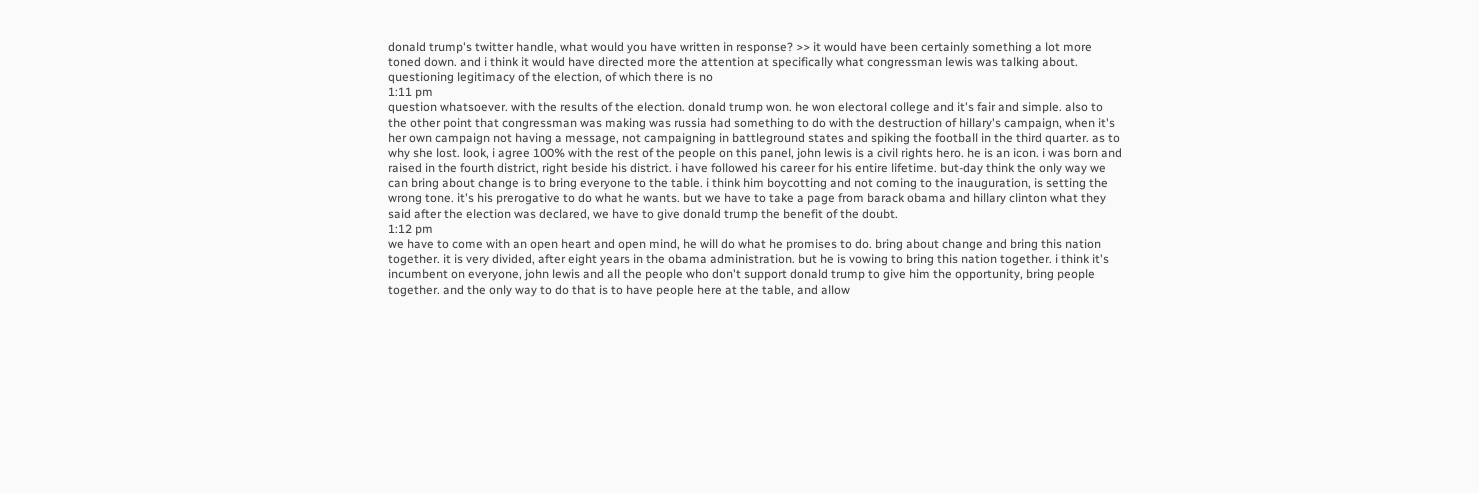donald trump's twitter handle, what would you have written in response? >> it would have been certainly something a lot more toned down. and i think it would have directed more the attention at specifically what congressman lewis was talking about. questioning legitimacy of the election, of which there is no
1:11 pm
question whatsoever. with the results of the election. donald trump won. he won electoral college and it's fair and simple. also to the other point that congressman was making was russia had something to do with the destruction of hillary's campaign, when it's her own campaign not having a message, not campaigning in battleground states and spiking the football in the third quarter. as to why she lost. look, i agree 100% with the rest of the people on this panel, john lewis is a civil rights hero. he is an icon. i was born and raised in the fourth district, right beside his district. i have followed his career for his entire lifetime. but-day think the only way we can bring about change is to bring everyone to the table. i think him boycotting and not coming to the inauguration, is setting the wrong tone. it's his prerogative to do what he wants. but we have to take a page from barack obama and hillary clinton what they said after the election was declared, we have to give donald trump the benefit of the doubt.
1:12 pm
we have to come with an open heart and open mind, he will do what he promises to do. bring about change and bring this nation together. it is very divided, after eight years in the obama administration. but he is vowing to bring this nation together. i think it's incumbent on everyone, john lewis and all the people who don't support donald trump to give him the opportunity, bring people together. and the only way to do that is to have people here at the table, and allow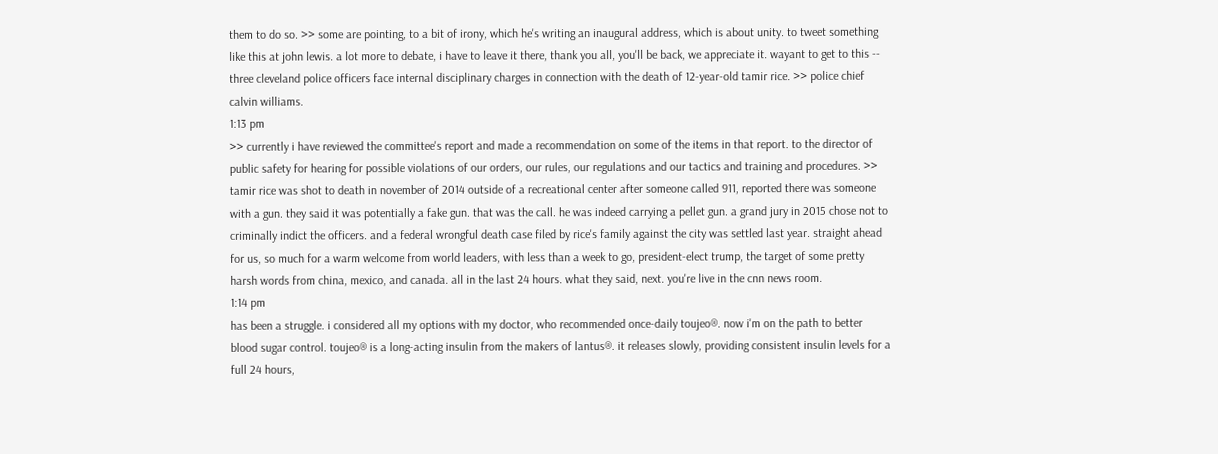them to do so. >> some are pointing, to a bit of irony, which he's writing an inaugural address, which is about unity. to tweet something like this at john lewis. a lot more to debate, i have to leave it there, thank you all, you'll be back, we appreciate it. wayant to get to this -- three cleveland police officers face internal disciplinary charges in connection with the death of 12-year-old tamir rice. >> police chief calvin williams.
1:13 pm
>> currently i have reviewed the committee's report and made a recommendation on some of the items in that report. to the director of public safety for hearing for possible violations of our orders, our rules, our regulations and our tactics and training and procedures. >> tamir rice was shot to death in november of 2014 outside of a recreational center after someone called 911, reported there was someone with a gun. they said it was potentially a fake gun. that was the call. he was indeed carrying a pellet gun. a grand jury in 2015 chose not to criminally indict the officers. and a federal wrongful death case filed by rice's family against the city was settled last year. straight ahead for us, so much for a warm welcome from world leaders, with less than a week to go, president-elect trump, the target of some pretty harsh words from china, mexico, and canada. all in the last 24 hours. what they said, next. you're live in the cnn news room.
1:14 pm
has been a struggle. i considered all my options with my doctor, who recommended once-daily toujeo®. now i'm on the path to better blood sugar control. toujeo® is a long-acting insulin from the makers of lantus®. it releases slowly, providing consistent insulin levels for a full 24 hours,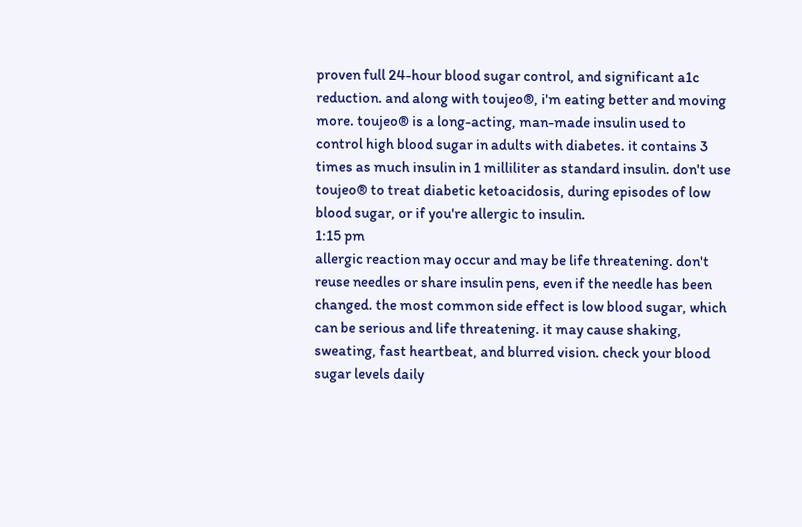proven full 24-hour blood sugar control, and significant a1c reduction. and along with toujeo®, i'm eating better and moving more. toujeo® is a long-acting, man-made insulin used to control high blood sugar in adults with diabetes. it contains 3 times as much insulin in 1 milliliter as standard insulin. don't use toujeo® to treat diabetic ketoacidosis, during episodes of low blood sugar, or if you're allergic to insulin.
1:15 pm
allergic reaction may occur and may be life threatening. don't reuse needles or share insulin pens, even if the needle has been changed. the most common side effect is low blood sugar, which can be serious and life threatening. it may cause shaking, sweating, fast heartbeat, and blurred vision. check your blood sugar levels daily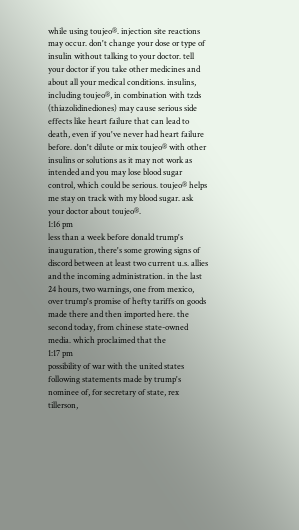while using toujeo®. injection site reactions may occur. don't change your dose or type of insulin without talking to your doctor. tell your doctor if you take other medicines and about all your medical conditions. insulins, including toujeo®, in combination with tzds (thiazolidinediones) may cause serious side effects like heart failure that can lead to death, even if you've never had heart failure before. don't dilute or mix toujeo® with other insulins or solutions as it may not work as intended and you may lose blood sugar control, which could be serious. toujeo® helps me stay on track with my blood sugar. ask your doctor about toujeo®.
1:16 pm
less than a week before donald trump's inauguration, there's some growing signs of discord between at least two current u.s. allies and the incoming administration. in the last 24 hours, two warnings, one from mexico, over trump's promise of hefty tariffs on goods made there and then imported here. the second today, from chinese state-owned media. which proclaimed that the
1:17 pm
possibility of war with the united states following statements made by trump's nominee of, for secretary of state, rex tillerson,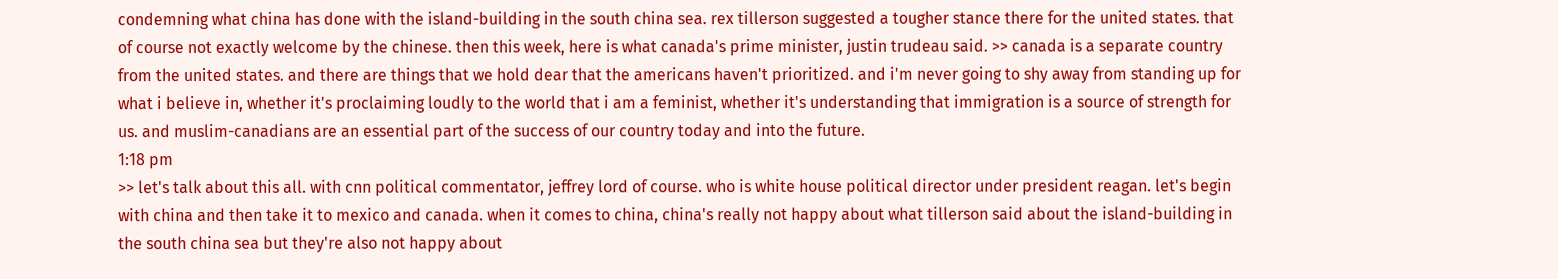condemning what china has done with the island-building in the south china sea. rex tillerson suggested a tougher stance there for the united states. that of course not exactly welcome by the chinese. then this week, here is what canada's prime minister, justin trudeau said. >> canada is a separate country from the united states. and there are things that we hold dear that the americans haven't prioritized. and i'm never going to shy away from standing up for what i believe in, whether it's proclaiming loudly to the world that i am a feminist, whether it's understanding that immigration is a source of strength for us. and muslim-canadians are an essential part of the success of our country today and into the future.
1:18 pm
>> let's talk about this all. with cnn political commentator, jeffrey lord of course. who is white house political director under president reagan. let's begin with china and then take it to mexico and canada. when it comes to china, china's really not happy about what tillerson said about the island-building in the south china sea but they're also not happy about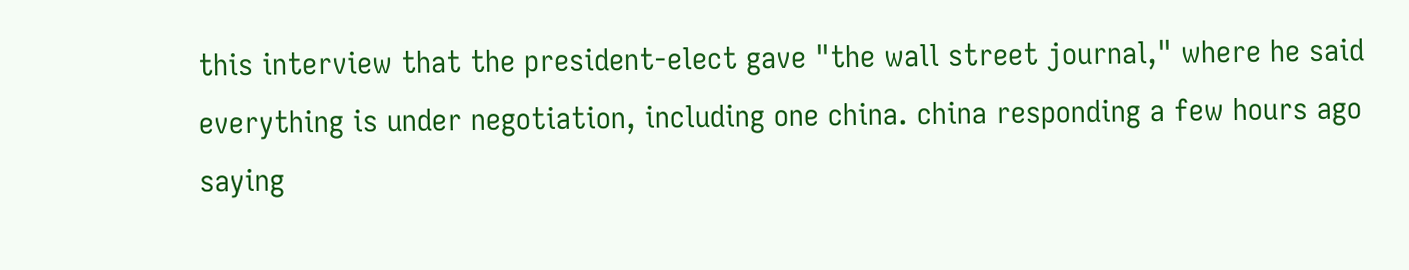this interview that the president-elect gave "the wall street journal," where he said everything is under negotiation, including one china. china responding a few hours ago saying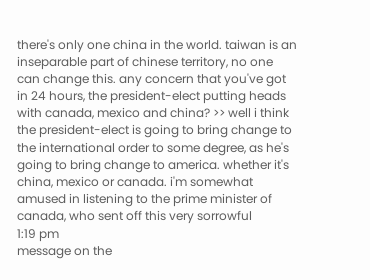there's only one china in the world. taiwan is an inseparable part of chinese territory, no one can change this. any concern that you've got in 24 hours, the president-elect putting heads with canada, mexico and china? >> well i think the president-elect is going to bring change to the international order to some degree, as he's going to bring change to america. whether it's china, mexico or canada. i'm somewhat amused in listening to the prime minister of canada, who sent off this very sorrowful
1:19 pm
message on the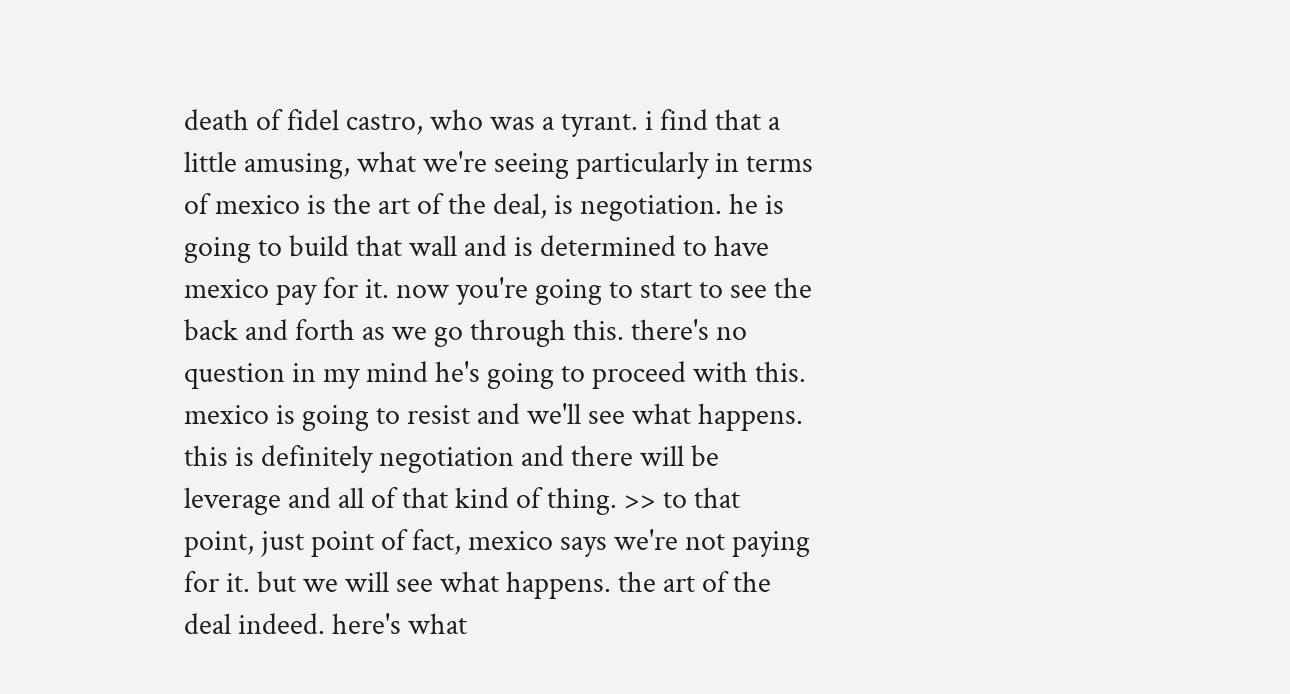death of fidel castro, who was a tyrant. i find that a little amusing, what we're seeing particularly in terms of mexico is the art of the deal, is negotiation. he is going to build that wall and is determined to have mexico pay for it. now you're going to start to see the back and forth as we go through this. there's no question in my mind he's going to proceed with this. mexico is going to resist and we'll see what happens. this is definitely negotiation and there will be leverage and all of that kind of thing. >> to that point, just point of fact, mexico says we're not paying for it. but we will see what happens. the art of the deal indeed. here's what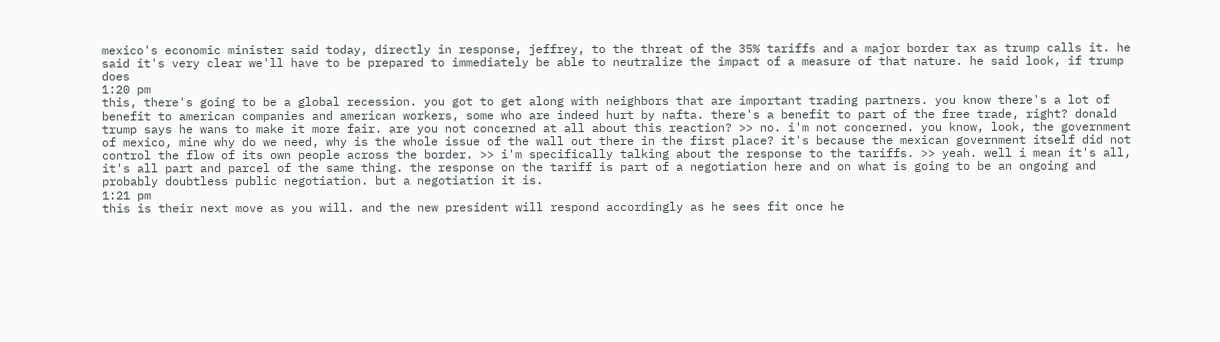mexico's economic minister said today, directly in response, jeffrey, to the threat of the 35% tariffs and a major border tax as trump calls it. he said it's very clear we'll have to be prepared to immediately be able to neutralize the impact of a measure of that nature. he said look, if trump does
1:20 pm
this, there's going to be a global recession. you got to get along with neighbors that are important trading partners. you know there's a lot of benefit to american companies and american workers, some who are indeed hurt by nafta. there's a benefit to part of the free trade, right? donald trump says he wans to make it more fair. are you not concerned at all about this reaction? >> no. i'm not concerned. you know, look, the government of mexico, mine why do we need, why is the whole issue of the wall out there in the first place? it's because the mexican government itself did not control the flow of its own people across the border. >> i'm specifically talking about the response to the tariffs. >> yeah. well i mean it's all, it's all part and parcel of the same thing. the response on the tariff is part of a negotiation here and on what is going to be an ongoing and probably doubtless public negotiation. but a negotiation it is.
1:21 pm
this is their next move as you will. and the new president will respond accordingly as he sees fit once he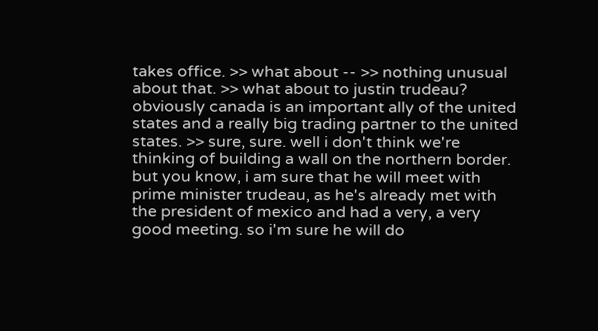takes office. >> what about -- >> nothing unusual about that. >> what about to justin trudeau? obviously canada is an important ally of the united states and a really big trading partner to the united states. >> sure, sure. well i don't think we're thinking of building a wall on the northern border. but you know, i am sure that he will meet with prime minister trudeau, as he's already met with the president of mexico and had a very, a very good meeting. so i'm sure he will do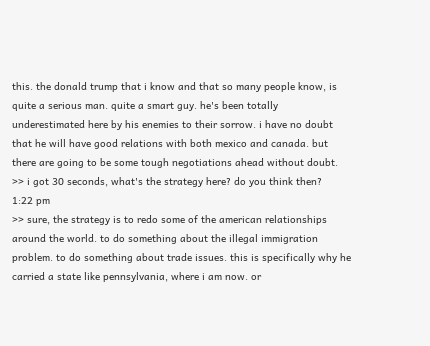this. the donald trump that i know and that so many people know, is quite a serious man. quite a smart guy. he's been totally underestimated here by his enemies to their sorrow. i have no doubt that he will have good relations with both mexico and canada. but there are going to be some tough negotiations ahead without doubt. >> i got 30 seconds, what's the strategy here? do you think then?
1:22 pm
>> sure, the strategy is to redo some of the american relationships around the world. to do something about the illegal immigration problem. to do something about trade issues. this is specifically why he carried a state like pennsylvania, where i am now. or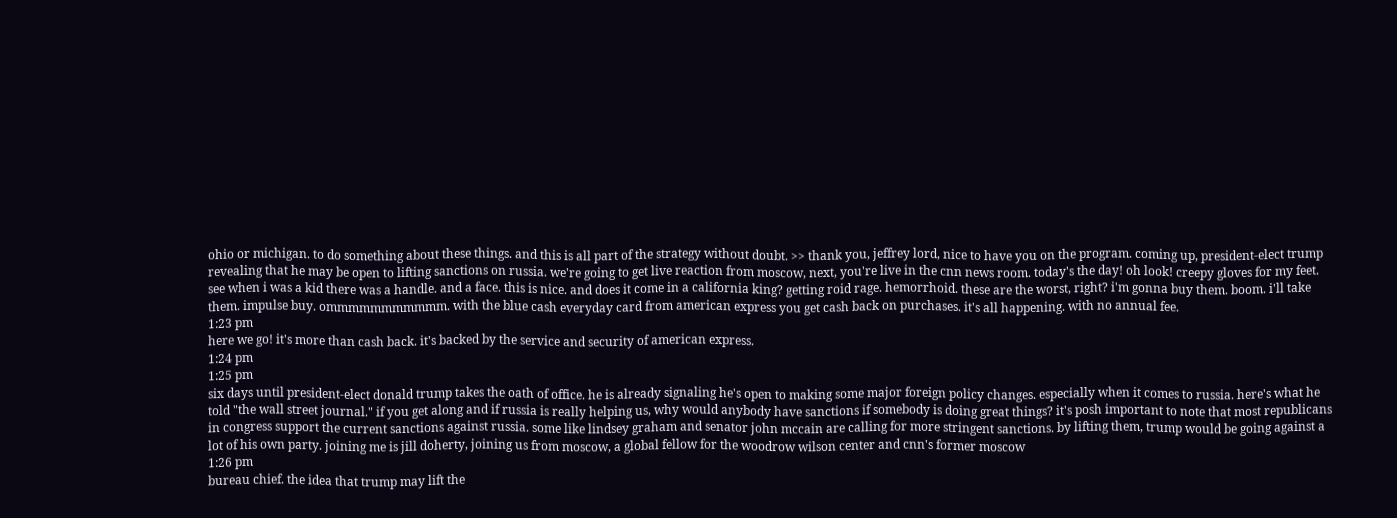ohio or michigan. to do something about these things. and this is all part of the strategy without doubt. >> thank you, jeffrey lord, nice to have you on the program. coming up, president-elect trump revealing that he may be open to lifting sanctions on russia. we're going to get live reaction from moscow, next, you're live in the cnn news room. today's the day! oh look! creepy gloves for my feet. see when i was a kid there was a handle. and a face. this is nice. and does it come in a california king? getting roid rage. hemorrhoid. these are the worst, right? i'm gonna buy them. boom. i'll take them. impulse buy. ommmmmmmmmmm. with the blue cash everyday card from american express you get cash back on purchases. it's all happening. with no annual fee.
1:23 pm
here we go! it's more than cash back. it's backed by the service and security of american express.
1:24 pm
1:25 pm
six days until president-elect donald trump takes the oath of office. he is already signaling he's open to making some major foreign policy changes. especially when it comes to russia. here's what he told "the wall street journal." if you get along and if russia is really helping us, why would anybody have sanctions if somebody is doing great things? it's posh important to note that most republicans in congress support the current sanctions against russia. some like lindsey graham and senator john mccain are calling for more stringent sanctions. by lifting them, trump would be going against a lot of his own party. joining me is jill doherty, joining us from moscow, a global fellow for the woodrow wilson center and cnn's former moscow
1:26 pm
bureau chief. the idea that trump may lift the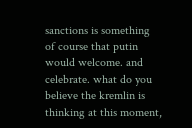sanctions is something of course that putin would welcome. and celebrate. what do you believe the kremlin is thinking at this moment,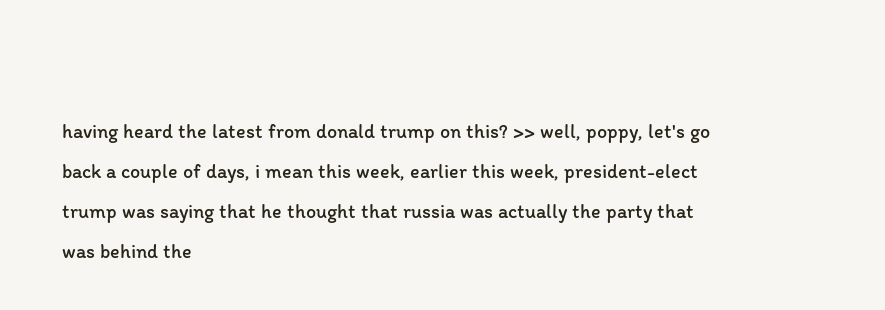having heard the latest from donald trump on this? >> well, poppy, let's go back a couple of days, i mean this week, earlier this week, president-elect trump was saying that he thought that russia was actually the party that was behind the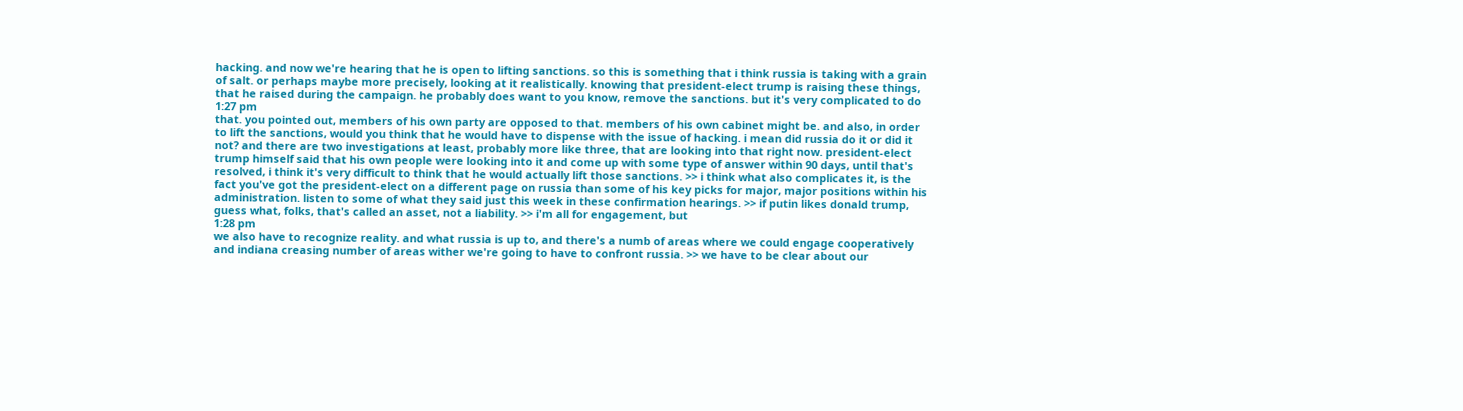hacking. and now we're hearing that he is open to lifting sanctions. so this is something that i think russia is taking with a grain of salt. or perhaps maybe more precisely, looking at it realistically. knowing that president-elect trump is raising these things, that he raised during the campaign. he probably does want to you know, remove the sanctions. but it's very complicated to do
1:27 pm
that. you pointed out, members of his own party are opposed to that. members of his own cabinet might be. and also, in order to lift the sanctions, would you think that he would have to dispense with the issue of hacking. i mean did russia do it or did it not? and there are two investigations at least, probably more like three, that are looking into that right now. president-elect trump himself said that his own people were looking into it and come up with some type of answer within 90 days, until that's resolved, i think it's very difficult to think that he would actually lift those sanctions. >> i think what also complicates it, is the fact you've got the president-elect on a different page on russia than some of his key picks for major, major positions within his administration. listen to some of what they said just this week in these confirmation hearings. >> if putin likes donald trump, guess what, folks, that's called an asset, not a liability. >> i'm all for engagement, but
1:28 pm
we also have to recognize reality. and what russia is up to, and there's a numb of areas where we could engage cooperatively and indiana creasing number of areas wither we're going to have to confront russia. >> we have to be clear about our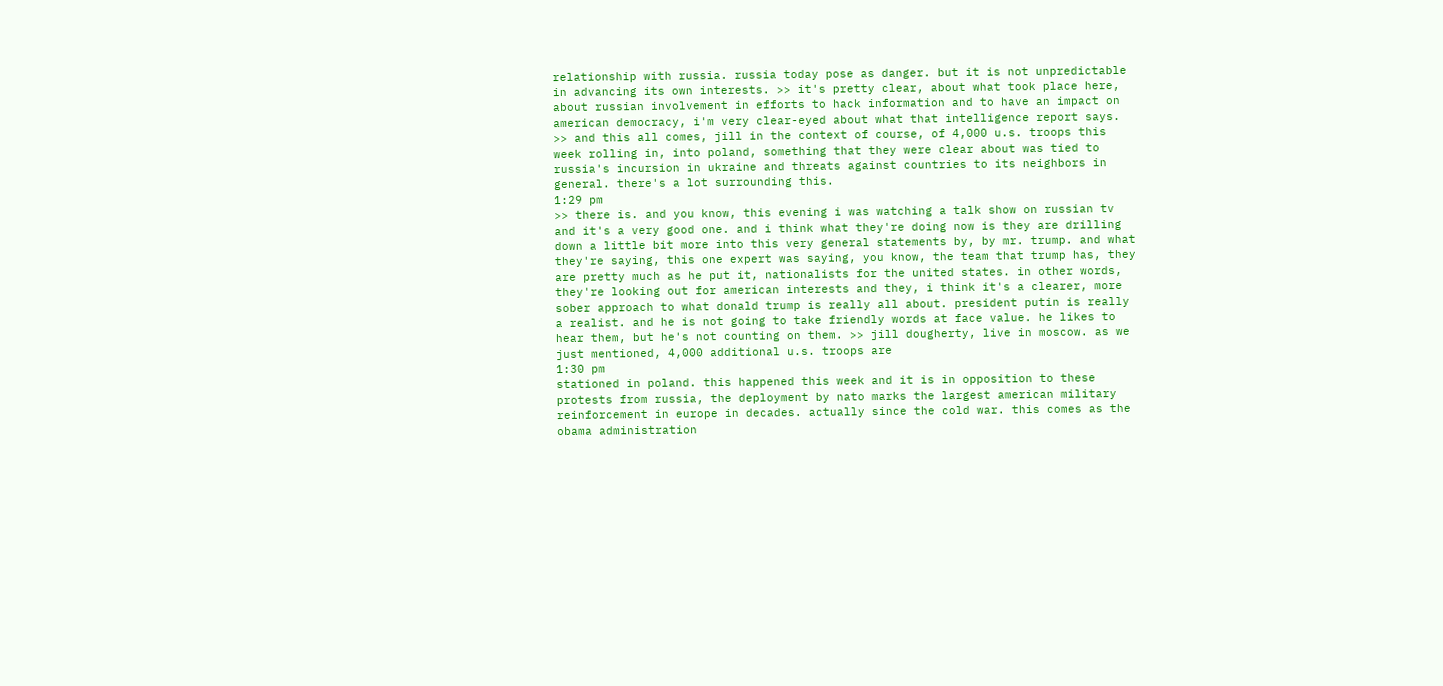relationship with russia. russia today pose as danger. but it is not unpredictable in advancing its own interests. >> it's pretty clear, about what took place here, about russian involvement in efforts to hack information and to have an impact on american democracy, i'm very clear-eyed about what that intelligence report says. >> and this all comes, jill in the context of course, of 4,000 u.s. troops this week rolling in, into poland, something that they were clear about was tied to russia's incursion in ukraine and threats against countries to its neighbors in general. there's a lot surrounding this.
1:29 pm
>> there is. and you know, this evening i was watching a talk show on russian tv and it's a very good one. and i think what they're doing now is they are drilling down a little bit more into this very general statements by, by mr. trump. and what they're saying, this one expert was saying, you know, the team that trump has, they are pretty much as he put it, nationalists for the united states. in other words, they're looking out for american interests and they, i think it's a clearer, more sober approach to what donald trump is really all about. president putin is really a realist. and he is not going to take friendly words at face value. he likes to hear them, but he's not counting on them. >> jill dougherty, live in moscow. as we just mentioned, 4,000 additional u.s. troops are
1:30 pm
stationed in poland. this happened this week and it is in opposition to these protests from russia, the deployment by nato marks the largest american military reinforcement in europe in decades. actually since the cold war. this comes as the obama administration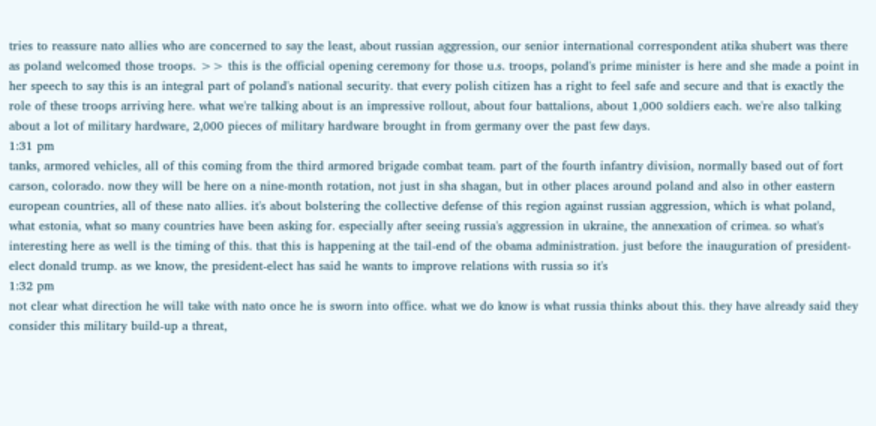tries to reassure nato allies who are concerned to say the least, about russian aggression, our senior international correspondent atika shubert was there as poland welcomed those troops. >> this is the official opening ceremony for those u.s. troops, poland's prime minister is here and she made a point in her speech to say this is an integral part of poland's national security. that every polish citizen has a right to feel safe and secure and that is exactly the role of these troops arriving here. what we're talking about is an impressive rollout, about four battalions, about 1,000 soldiers each. we're also talking about a lot of military hardware, 2,000 pieces of military hardware brought in from germany over the past few days.
1:31 pm
tanks, armored vehicles, all of this coming from the third armored brigade combat team. part of the fourth infantry division, normally based out of fort carson, colorado. now they will be here on a nine-month rotation, not just in sha shagan, but in other places around poland and also in other eastern european countries, all of these nato allies. it's about bolstering the collective defense of this region against russian aggression, which is what poland, what estonia, what so many countries have been asking for. especially after seeing russia's aggression in ukraine, the annexation of crimea. so what's interesting here as well is the timing of this. that this is happening at the tail-end of the obama administration. just before the inauguration of president-elect donald trump. as we know, the president-elect has said he wants to improve relations with russia so it's
1:32 pm
not clear what direction he will take with nato once he is sworn into office. what we do know is what russia thinks about this. they have already said they consider this military build-up a threat,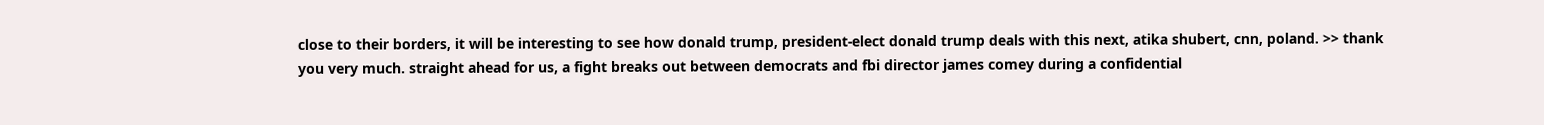close to their borders, it will be interesting to see how donald trump, president-elect donald trump deals with this next, atika shubert, cnn, poland. >> thank you very much. straight ahead for us, a fight breaks out between democrats and fbi director james comey during a confidential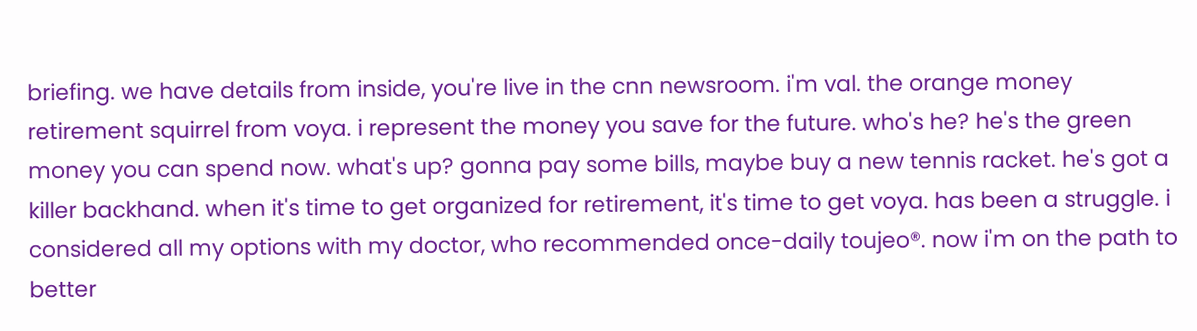briefing. we have details from inside, you're live in the cnn newsroom. i'm val. the orange money retirement squirrel from voya. i represent the money you save for the future. who's he? he's the green money you can spend now. what's up? gonna pay some bills, maybe buy a new tennis racket. he's got a killer backhand. when it's time to get organized for retirement, it's time to get voya. has been a struggle. i considered all my options with my doctor, who recommended once-daily toujeo®. now i'm on the path to better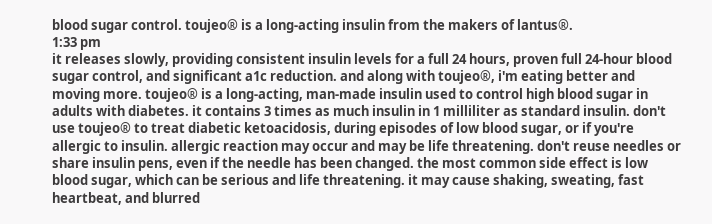blood sugar control. toujeo® is a long-acting insulin from the makers of lantus®.
1:33 pm
it releases slowly, providing consistent insulin levels for a full 24 hours, proven full 24-hour blood sugar control, and significant a1c reduction. and along with toujeo®, i'm eating better and moving more. toujeo® is a long-acting, man-made insulin used to control high blood sugar in adults with diabetes. it contains 3 times as much insulin in 1 milliliter as standard insulin. don't use toujeo® to treat diabetic ketoacidosis, during episodes of low blood sugar, or if you're allergic to insulin. allergic reaction may occur and may be life threatening. don't reuse needles or share insulin pens, even if the needle has been changed. the most common side effect is low blood sugar, which can be serious and life threatening. it may cause shaking, sweating, fast heartbeat, and blurred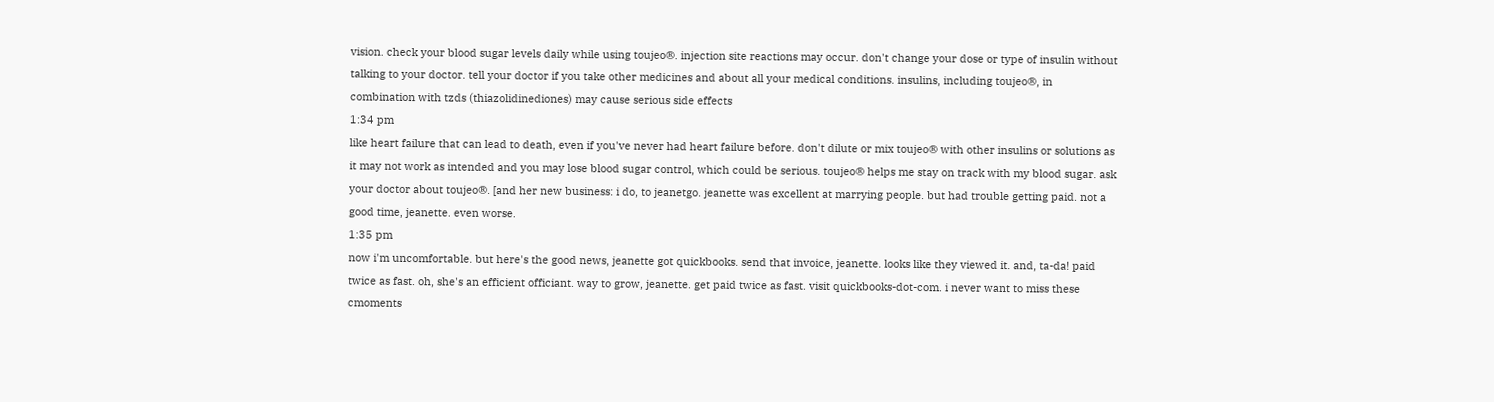vision. check your blood sugar levels daily while using toujeo®. injection site reactions may occur. don't change your dose or type of insulin without talking to your doctor. tell your doctor if you take other medicines and about all your medical conditions. insulins, including toujeo®, in combination with tzds (thiazolidinediones) may cause serious side effects
1:34 pm
like heart failure that can lead to death, even if you've never had heart failure before. don't dilute or mix toujeo® with other insulins or solutions as it may not work as intended and you may lose blood sugar control, which could be serious. toujeo® helps me stay on track with my blood sugar. ask your doctor about toujeo®. [and her new business: i do, to jeanetgo. jeanette was excellent at marrying people. but had trouble getting paid. not a good time, jeanette. even worse.
1:35 pm
now i'm uncomfortable. but here's the good news, jeanette got quickbooks. send that invoice, jeanette. looks like they viewed it. and, ta-da! paid twice as fast. oh, she's an efficient officiant. way to grow, jeanette. get paid twice as fast. visit quickbooks-dot-com. i never want to miss these cmoments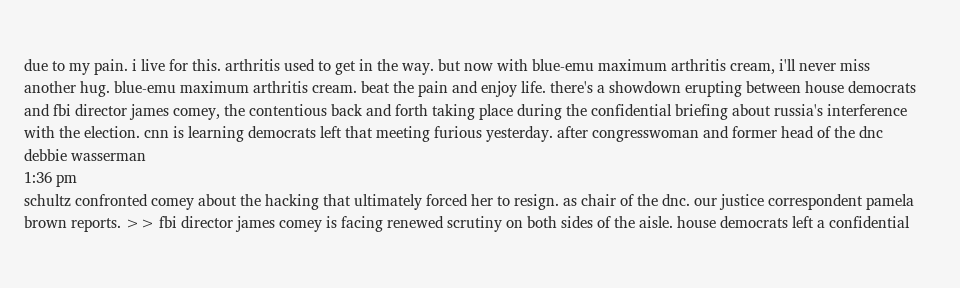due to my pain. i live for this. arthritis used to get in the way. but now with blue-emu maximum arthritis cream, i'll never miss another hug. blue-emu maximum arthritis cream. beat the pain and enjoy life. there's a showdown erupting between house democrats and fbi director james comey, the contentious back and forth taking place during the confidential briefing about russia's interference with the election. cnn is learning democrats left that meeting furious yesterday. after congresswoman and former head of the dnc debbie wasserman
1:36 pm
schultz confronted comey about the hacking that ultimately forced her to resign. as chair of the dnc. our justice correspondent pamela brown reports. >> fbi director james comey is facing renewed scrutiny on both sides of the aisle. house democrats left a confidential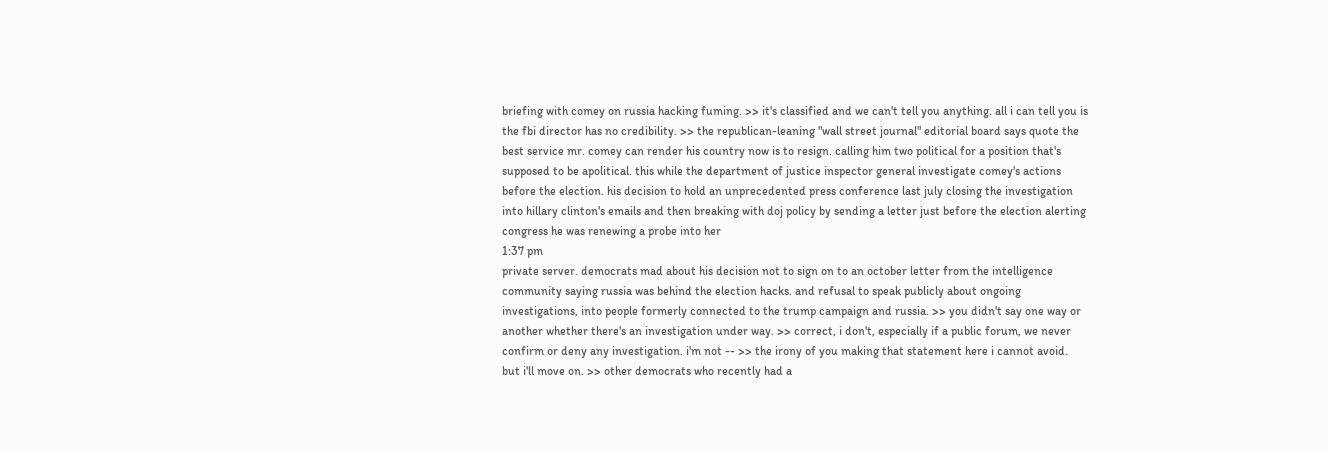briefing with comey on russia hacking fuming. >> it's classified and we can't tell you anything. all i can tell you is the fbi director has no credibility. >> the republican-leaning "wall street journal" editorial board says quote the best service mr. comey can render his country now is to resign. calling him two political for a position that's supposed to be apolitical. this while the department of justice inspector general investigate comey's actions before the election. his decision to hold an unprecedented press conference last july closing the investigation into hillary clinton's emails and then breaking with doj policy by sending a letter just before the election alerting congress he was renewing a probe into her
1:37 pm
private server. democrats mad about his decision not to sign on to an october letter from the intelligence community saying russia was behind the election hacks. and refusal to speak publicly about ongoing investigations, into people formerly connected to the trump campaign and russia. >> you didn't say one way or another whether there's an investigation under way. >> correct, i don't, especially if a public forum, we never confirm or deny any investigation. i'm not -- >> the irony of you making that statement here i cannot avoid. but i'll move on. >> other democrats who recently had a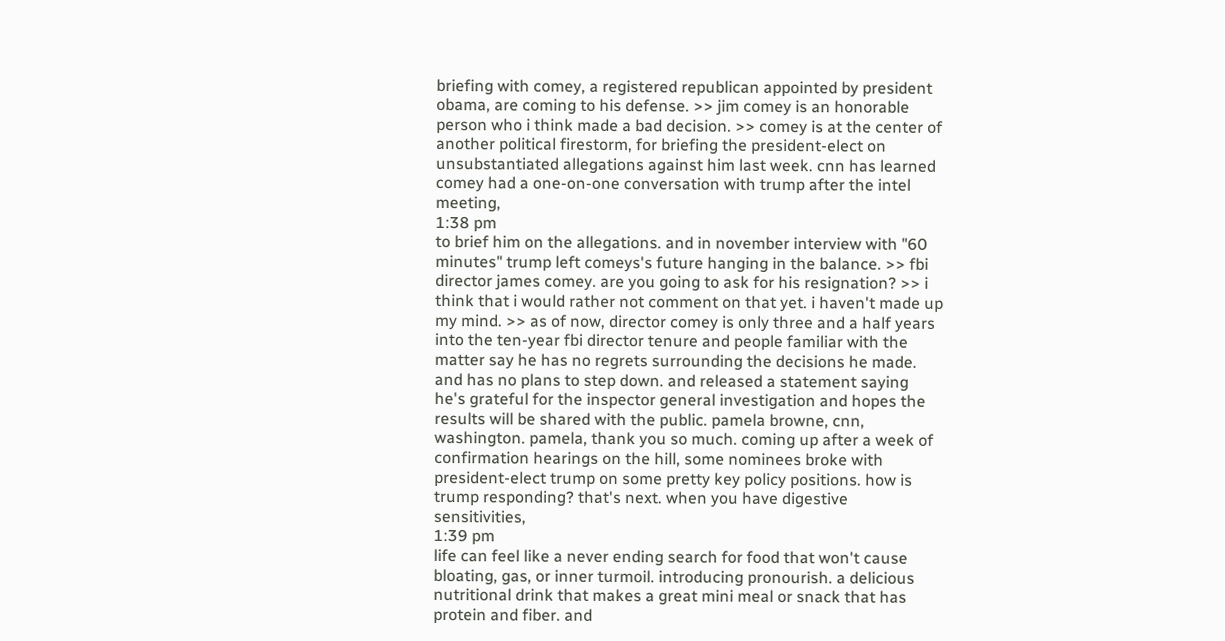briefing with comey, a registered republican appointed by president obama, are coming to his defense. >> jim comey is an honorable person who i think made a bad decision. >> comey is at the center of another political firestorm, for briefing the president-elect on unsubstantiated allegations against him last week. cnn has learned comey had a one-on-one conversation with trump after the intel meeting,
1:38 pm
to brief him on the allegations. and in november interview with "60 minutes" trump left comeys's future hanging in the balance. >> fbi director james comey. are you going to ask for his resignation? >> i think that i would rather not comment on that yet. i haven't made up my mind. >> as of now, director comey is only three and a half years into the ten-year fbi director tenure and people familiar with the matter say he has no regrets surrounding the decisions he made. and has no plans to step down. and released a statement saying he's grateful for the inspector general investigation and hopes the results will be shared with the public. pamela browne, cnn, washington. pamela, thank you so much. coming up after a week of confirmation hearings on the hill, some nominees broke with president-elect trump on some pretty key policy positions. how is trump responding? that's next. when you have digestive sensitivities,
1:39 pm
life can feel like a never ending search for food that won't cause bloating, gas, or inner turmoil. introducing pronourish. a delicious nutritional drink that makes a great mini meal or snack that has protein and fiber. and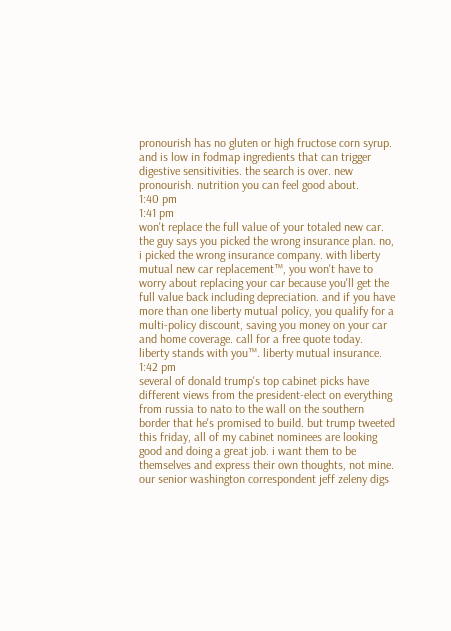pronourish has no gluten or high fructose corn syrup. and is low in fodmap ingredients that can trigger digestive sensitivities. the search is over. new pronourish. nutrition you can feel good about.
1:40 pm
1:41 pm
won't replace the full value of your totaled new car. the guy says you picked the wrong insurance plan. no, i picked the wrong insurance company. with liberty mutual new car replacement™, you won't have to worry about replacing your car because you'll get the full value back including depreciation. and if you have more than one liberty mutual policy, you qualify for a multi-policy discount, saving you money on your car and home coverage. call for a free quote today. liberty stands with you™. liberty mutual insurance.
1:42 pm
several of donald trump's top cabinet picks have different views from the president-elect on everything from russia to nato to the wall on the southern border that he's promised to build. but trump tweeted this friday, all of my cabinet nominees are looking good and doing a great job. i want them to be themselves and express their own thoughts, not mine. our senior washington correspondent jeff zeleny digs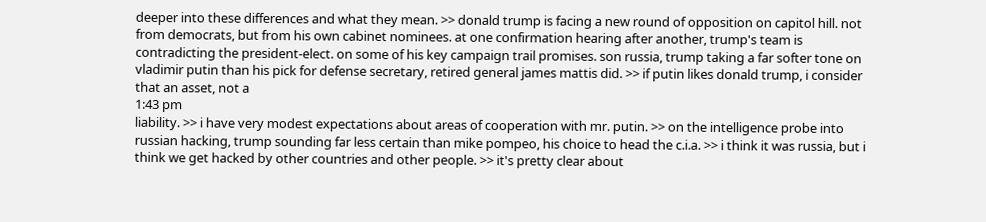deeper into these differences and what they mean. >> donald trump is facing a new round of opposition on capitol hill. not from democrats, but from his own cabinet nominees. at one confirmation hearing after another, trump's team is contradicting the president-elect. on some of his key campaign trail promises. son russia, trump taking a far softer tone on vladimir putin than his pick for defense secretary, retired general james mattis did. >> if putin likes donald trump, i consider that an asset, not a
1:43 pm
liability. >> i have very modest expectations about areas of cooperation with mr. putin. >> on the intelligence probe into russian hacking, trump sounding far less certain than mike pompeo, his choice to head the c.i.a. >> i think it was russia, but i think we get hacked by other countries and other people. >> it's pretty clear about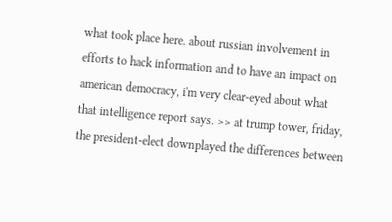what took place here. about russian involvement in efforts to hack information and to have an impact on american democracy, i'm very clear-eyed about what that intelligence report says. >> at trump tower, friday, the president-elect downplayed the differences between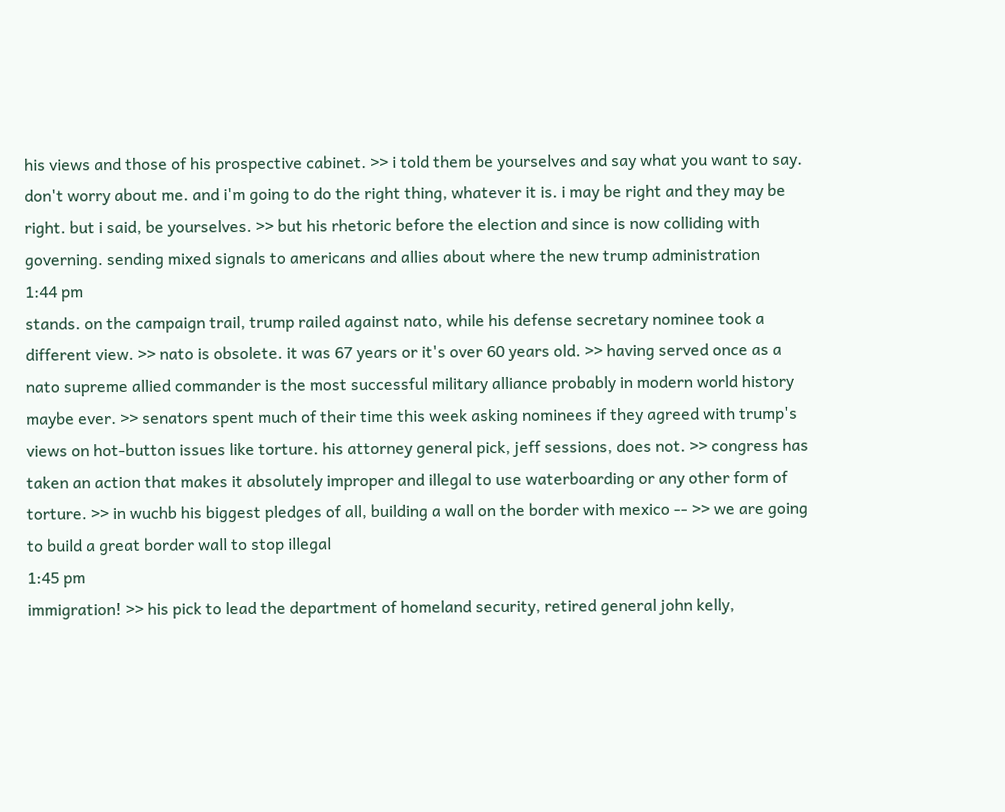his views and those of his prospective cabinet. >> i told them be yourselves and say what you want to say. don't worry about me. and i'm going to do the right thing, whatever it is. i may be right and they may be right. but i said, be yourselves. >> but his rhetoric before the election and since is now colliding with governing. sending mixed signals to americans and allies about where the new trump administration
1:44 pm
stands. on the campaign trail, trump railed against nato, while his defense secretary nominee took a different view. >> nato is obsolete. it was 67 years or it's over 60 years old. >> having served once as a nato supreme allied commander is the most successful military alliance probably in modern world history maybe ever. >> senators spent much of their time this week asking nominees if they agreed with trump's views on hot-button issues like torture. his attorney general pick, jeff sessions, does not. >> congress has taken an action that makes it absolutely improper and illegal to use waterboarding or any other form of torture. >> in wuchb his biggest pledges of all, building a wall on the border with mexico -- >> we are going to build a great border wall to stop illegal
1:45 pm
immigration! >> his pick to lead the department of homeland security, retired general john kelly,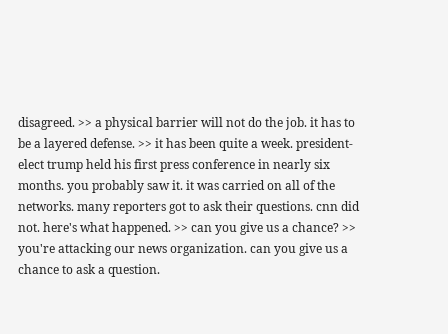disagreed. >> a physical barrier will not do the job. it has to be a layered defense. >> it has been quite a week. president-elect trump held his first press conference in nearly six months. you probably saw it. it was carried on all of the networks. many reporters got to ask their questions. cnn did not. here's what happened. >> can you give us a chance? >> you're attacking our news organization. can you give us a chance to ask a question.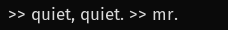>> quiet, quiet. >> mr.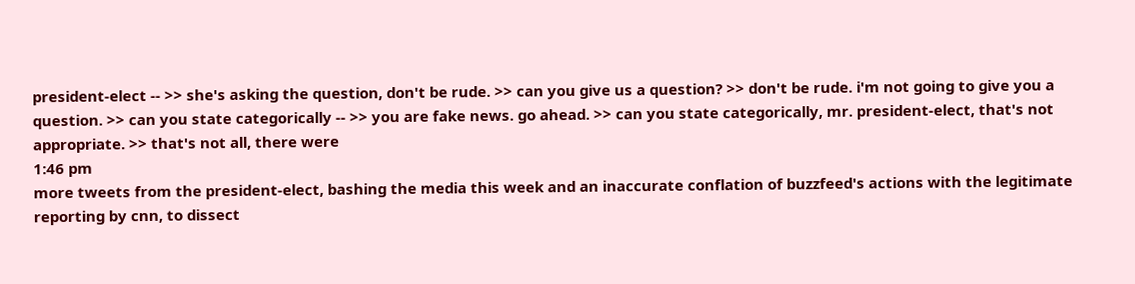president-elect -- >> she's asking the question, don't be rude. >> can you give us a question? >> don't be rude. i'm not going to give you a question. >> can you state categorically -- >> you are fake news. go ahead. >> can you state categorically, mr. president-elect, that's not appropriate. >> that's not all, there were
1:46 pm
more tweets from the president-elect, bashing the media this week and an inaccurate conflation of buzzfeed's actions with the legitimate reporting by cnn, to dissect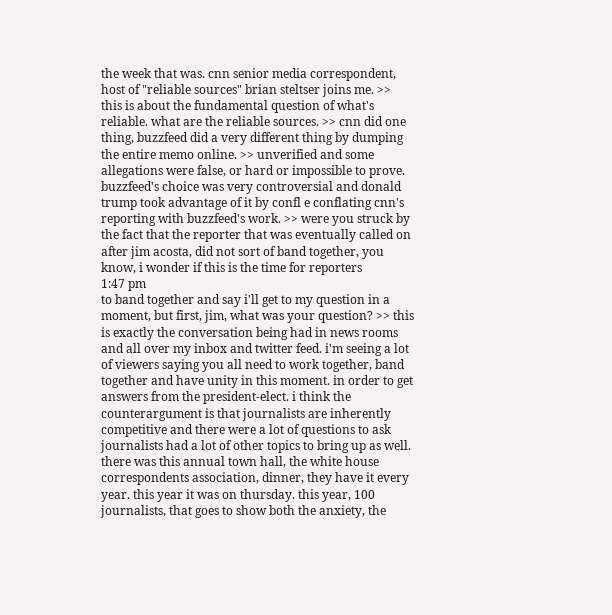the week that was. cnn senior media correspondent, host of "reliable sources" brian steltser joins me. >> this is about the fundamental question of what's reliable. what are the reliable sources. >> cnn did one thing, buzzfeed did a very different thing by dumping the entire memo online. >> unverified and some allegations were false, or hard or impossible to prove. buzzfeed's choice was very controversial and donald trump took advantage of it by confl e conflating cnn's reporting with buzzfeed's work. >> were you struck by the fact that the reporter that was eventually called on after jim acosta, did not sort of band together, you know, i wonder if this is the time for reporters
1:47 pm
to band together and say i'll get to my question in a moment, but first, jim, what was your question? >> this is exactly the conversation being had in news rooms and all over my inbox and twitter feed. i'm seeing a lot of viewers saying you all need to work together, band together and have unity in this moment. in order to get answers from the president-elect. i think the counterargument is that journalists are inherently competitive and there were a lot of questions to ask journalists had a lot of other topics to bring up as well. there was this annual town hall, the white house correspondents association, dinner, they have it every year. this year it was on thursday. this year, 100 journalists, that goes to show both the anxiety, the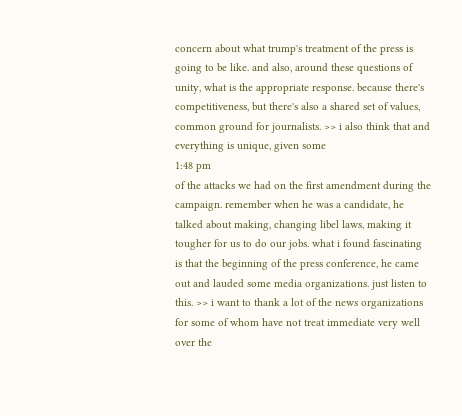concern about what trump's treatment of the press is going to be like. and also, around these questions of unity, what is the appropriate response. because there's competitiveness, but there's also a shared set of values, common ground for journalists. >> i also think that and everything is unique, given some
1:48 pm
of the attacks we had on the first amendment during the campaign. remember when he was a candidate, he talked about making, changing libel laws, making it tougher for us to do our jobs. what i found fascinating is that the beginning of the press conference, he came out and lauded some media organizations. just listen to this. >> i want to thank a lot of the news organizations for some of whom have not treat immediate very well over the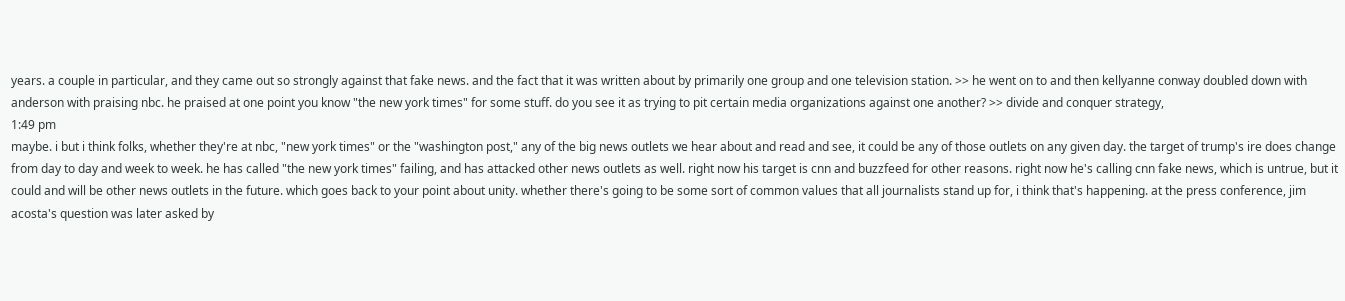years. a couple in particular, and they came out so strongly against that fake news. and the fact that it was written about by primarily one group and one television station. >> he went on to and then kellyanne conway doubled down with anderson with praising nbc. he praised at one point you know "the new york times" for some stuff. do you see it as trying to pit certain media organizations against one another? >> divide and conquer strategy,
1:49 pm
maybe. i but i think folks, whether they're at nbc, "new york times" or the "washington post," any of the big news outlets we hear about and read and see, it could be any of those outlets on any given day. the target of trump's ire does change from day to day and week to week. he has called "the new york times" failing, and has attacked other news outlets as well. right now his target is cnn and buzzfeed for other reasons. right now he's calling cnn fake news, which is untrue, but it could and will be other news outlets in the future. which goes back to your point about unity. whether there's going to be some sort of common values that all journalists stand up for, i think that's happening. at the press conference, jim acosta's question was later asked by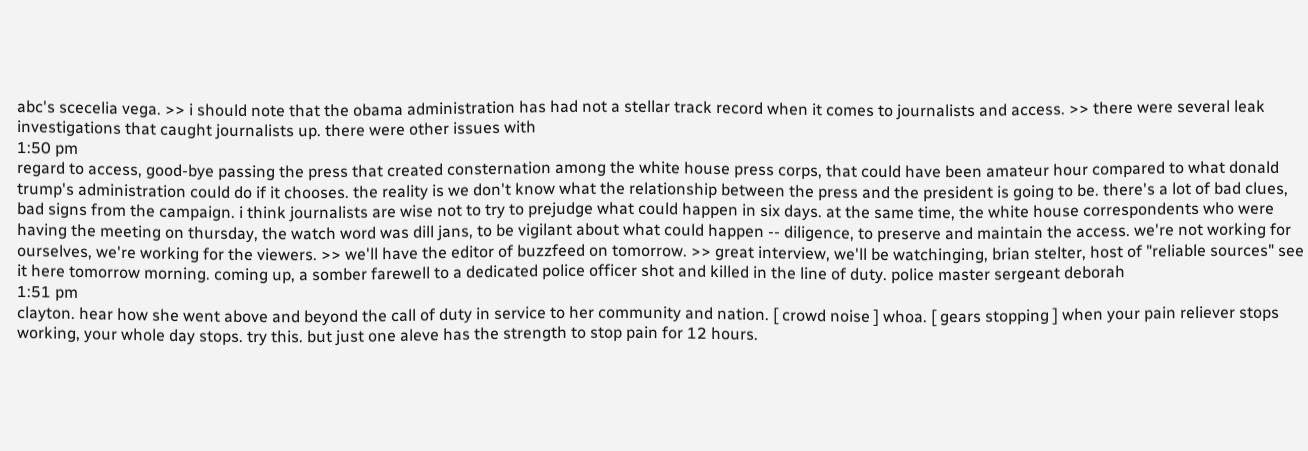abc's scecelia vega. >> i should note that the obama administration has had not a stellar track record when it comes to journalists and access. >> there were several leak investigations that caught journalists up. there were other issues with
1:50 pm
regard to access, good-bye passing the press that created consternation among the white house press corps, that could have been amateur hour compared to what donald trump's administration could do if it chooses. the reality is we don't know what the relationship between the press and the president is going to be. there's a lot of bad clues, bad signs from the campaign. i think journalists are wise not to try to prejudge what could happen in six days. at the same time, the white house correspondents who were having the meeting on thursday, the watch word was dill jans, to be vigilant about what could happen -- diligence, to preserve and maintain the access. we're not working for ourselves, we're working for the viewers. >> we'll have the editor of buzzfeed on tomorrow. >> great interview, we'll be watchinging, brian stelter, host of "reliable sources" see it here tomorrow morning. coming up, a somber farewell to a dedicated police officer shot and killed in the line of duty. police master sergeant deborah
1:51 pm
clayton. hear how she went above and beyond the call of duty in service to her community and nation. [ crowd noise ] whoa. [ gears stopping ] when your pain reliever stops working, your whole day stops. try this. but just one aleve has the strength to stop pain for 12 hours.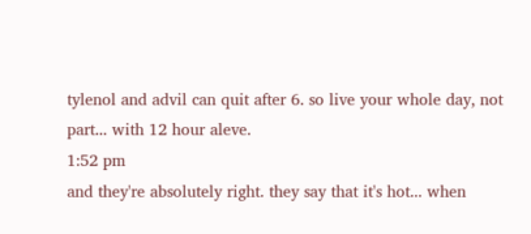tylenol and advil can quit after 6. so live your whole day, not part... with 12 hour aleve.
1:52 pm
and they're absolutely right. they say that it's hot... when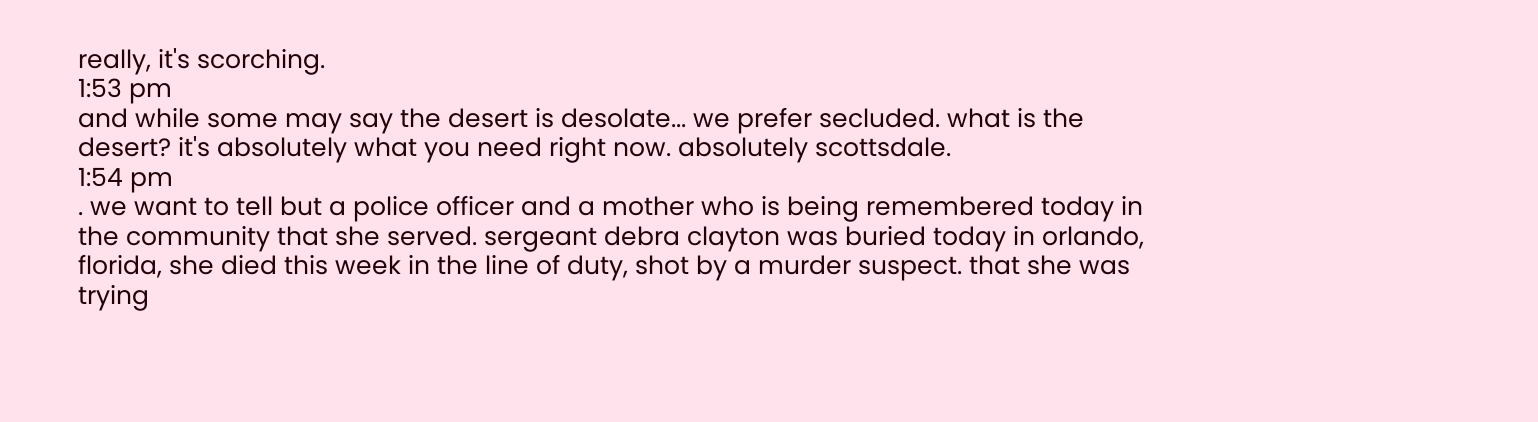really, it's scorching.
1:53 pm
and while some may say the desert is desolate... we prefer secluded. what is the desert? it's absolutely what you need right now. absolutely scottsdale.
1:54 pm
. we want to tell but a police officer and a mother who is being remembered today in the community that she served. sergeant debra clayton was buried today in orlando, florida, she died this week in the line of duty, shot by a murder suspect. that she was trying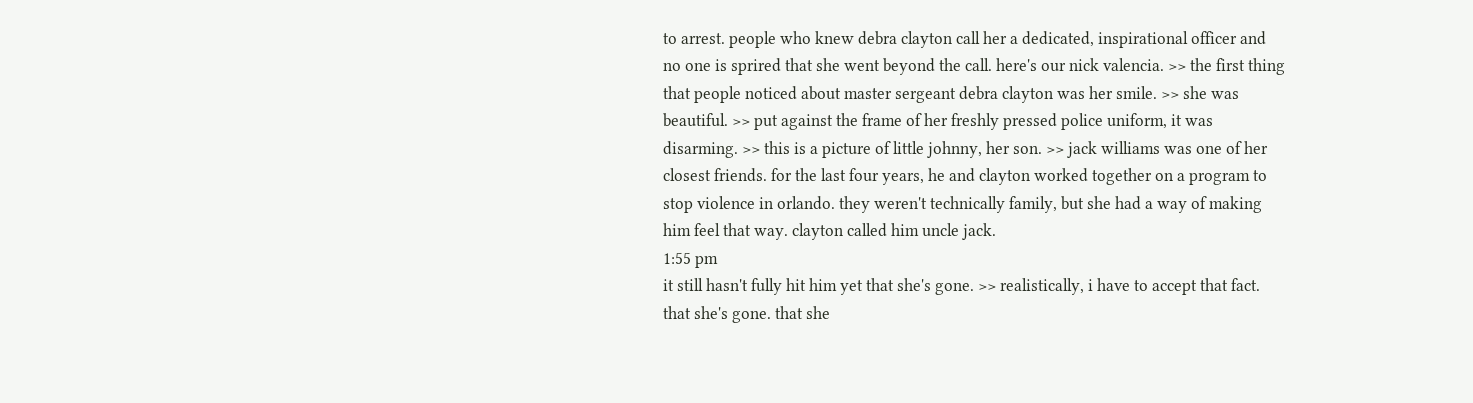to arrest. people who knew debra clayton call her a dedicated, inspirational officer and no one is sprired that she went beyond the call. here's our nick valencia. >> the first thing that people noticed about master sergeant debra clayton was her smile. >> she was beautiful. >> put against the frame of her freshly pressed police uniform, it was disarming. >> this is a picture of little johnny, her son. >> jack williams was one of her closest friends. for the last four years, he and clayton worked together on a program to stop violence in orlando. they weren't technically family, but she had a way of making him feel that way. clayton called him uncle jack.
1:55 pm
it still hasn't fully hit him yet that she's gone. >> realistically, i have to accept that fact. that she's gone. that she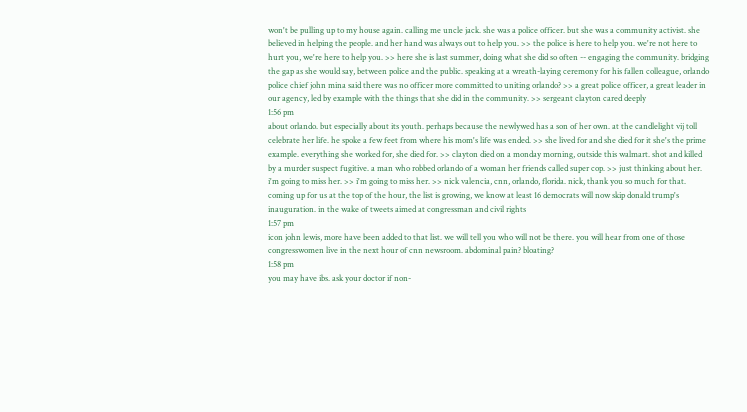won't be pulling up to my house again. calling me uncle jack. she was a police officer. but she was a community activist. she believed in helping the people. and her hand was always out to help you. >> the police is here to help you. we're not here to hurt you, we're here to help you. >> here she is last summer, doing what she did so often -- engaging the community. bridging the gap as she would say, between police and the public. speaking at a wreath-laying ceremony for his fallen colleague, orlando police chief john mina said there was no officer more committed to uniting orlando? >> a great police officer, a great leader in our agency, led by example with the things that she did in the community. >> sergeant clayton cared deeply
1:56 pm
about orlando. but especially about its youth. perhaps because the newlywed has a son of her own. at the candlelight vij toll celebrate her life. he spoke a few feet from where his mom's life was ended. >> she lived for and she died for it she's the prime example. everything she worked for, she died for. >> clayton died on a monday morning, outside this walmart. shot and killed by a murder suspect fugitive. a man who robbed orlando of a woman her friends called super cop. >> just thinking about her. i'm going to miss her. >> i'm going to miss her. >> nick valencia, cnn, orlando, florida. nick, thank you so much for that. coming up for us at the top of the hour, the list is growing, we know at least 16 democrats will now skip donald trump's inauguration. in the wake of tweets aimed at congressman and civil rights
1:57 pm
icon john lewis, more have been added to that list. we will tell you who will not be there. you will hear from one of those congresswomen live in the next hour of cnn newsroom. abdominal pain? bloating?
1:58 pm
you may have ibs. ask your doctor if non-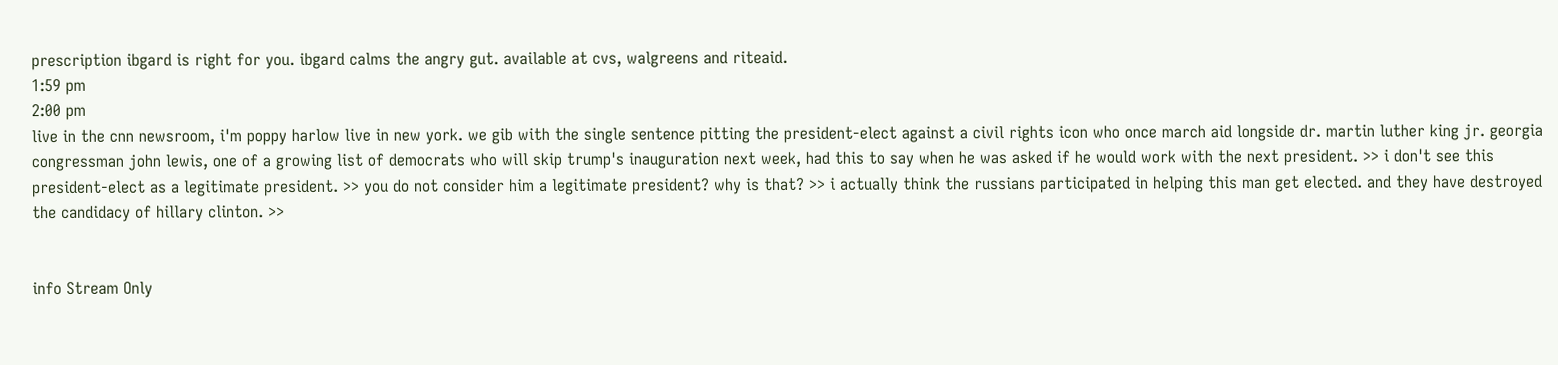prescription ibgard is right for you. ibgard calms the angry gut. available at cvs, walgreens and riteaid.
1:59 pm
2:00 pm
live in the cnn newsroom, i'm poppy harlow live in new york. we gib with the single sentence pitting the president-elect against a civil rights icon who once march aid longside dr. martin luther king jr. georgia congressman john lewis, one of a growing list of democrats who will skip trump's inauguration next week, had this to say when he was asked if he would work with the next president. >> i don't see this president-elect as a legitimate president. >> you do not consider him a legitimate president? why is that? >> i actually think the russians participated in helping this man get elected. and they have destroyed the candidacy of hillary clinton. >>


info Stream Only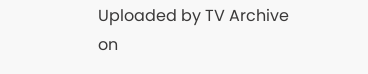Uploaded by TV Archive on